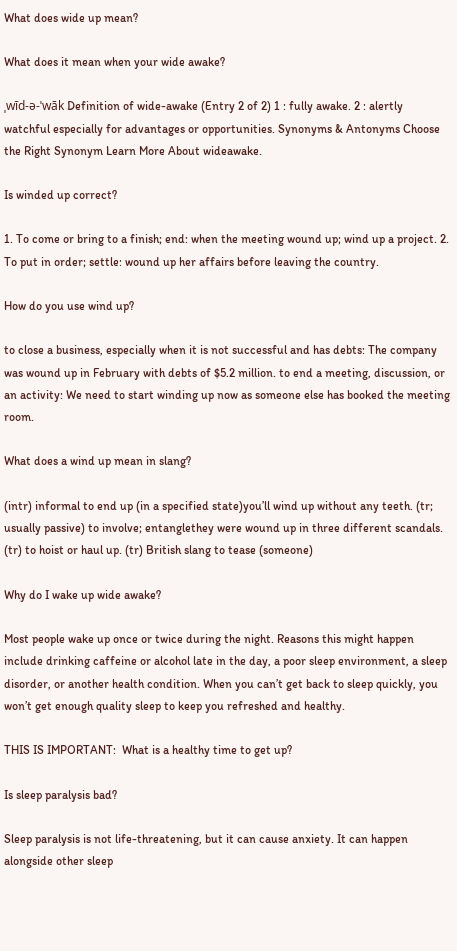What does wide up mean?

What does it mean when your wide awake?

ˌwīd-ə-ˈwāk Definition of wide-awake (Entry 2 of 2) 1 : fully awake. 2 : alertly watchful especially for advantages or opportunities. Synonyms & Antonyms Choose the Right Synonym Learn More About wideawake.

Is winded up correct?

1. To come or bring to a finish; end: when the meeting wound up; wind up a project. 2. To put in order; settle: wound up her affairs before leaving the country.

How do you use wind up?

to close a business, especially when it is not successful and has debts: The company was wound up in February with debts of $5.2 million. to end a meeting, discussion, or an activity: We need to start winding up now as someone else has booked the meeting room.

What does a wind up mean in slang?

(intr) informal to end up (in a specified state)you’ll wind up without any teeth. (tr; usually passive) to involve; entanglethey were wound up in three different scandals. (tr) to hoist or haul up. (tr) British slang to tease (someone)

Why do I wake up wide awake?

Most people wake up once or twice during the night. Reasons this might happen include drinking caffeine or alcohol late in the day, a poor sleep environment, a sleep disorder, or another health condition. When you can’t get back to sleep quickly, you won’t get enough quality sleep to keep you refreshed and healthy.

THIS IS IMPORTANT:  What is a healthy time to get up?

Is sleep paralysis bad?

Sleep paralysis is not life-threatening, but it can cause anxiety. It can happen alongside other sleep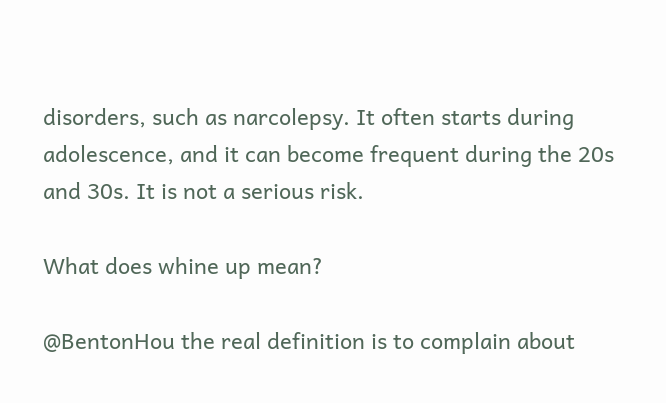disorders, such as narcolepsy. It often starts during adolescence, and it can become frequent during the 20s and 30s. It is not a serious risk.

What does whine up mean?

@BentonHou the real definition is to complain about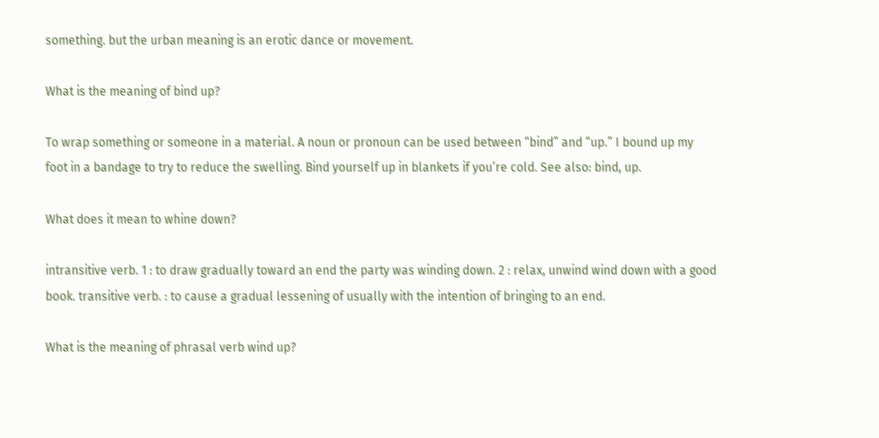something. but the urban meaning is an erotic dance or movement.

What is the meaning of bind up?

To wrap something or someone in a material. A noun or pronoun can be used between “bind” and “up.” I bound up my foot in a bandage to try to reduce the swelling. Bind yourself up in blankets if you’re cold. See also: bind, up.

What does it mean to whine down?

intransitive verb. 1 : to draw gradually toward an end the party was winding down. 2 : relax, unwind wind down with a good book. transitive verb. : to cause a gradual lessening of usually with the intention of bringing to an end.

What is the meaning of phrasal verb wind up?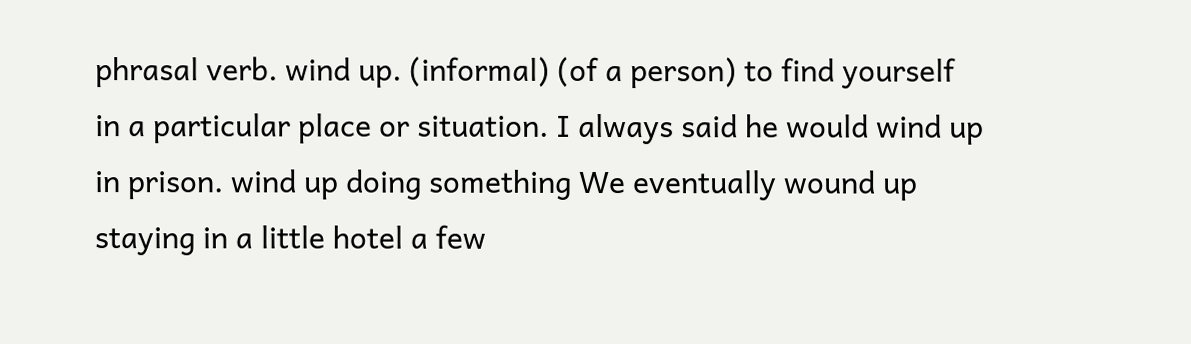phrasal verb. wind up. (informal) (of a person) to find yourself in a particular place or situation. I always said he would wind up in prison. wind up doing something We eventually wound up staying in a little hotel a few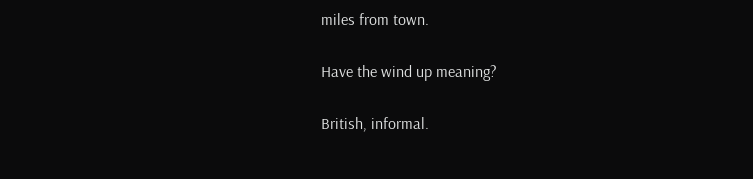miles from town.

Have the wind up meaning?

British, informal.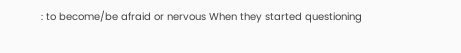: to become/be afraid or nervous When they started questioning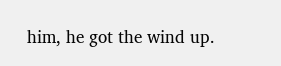him, he got the wind up.